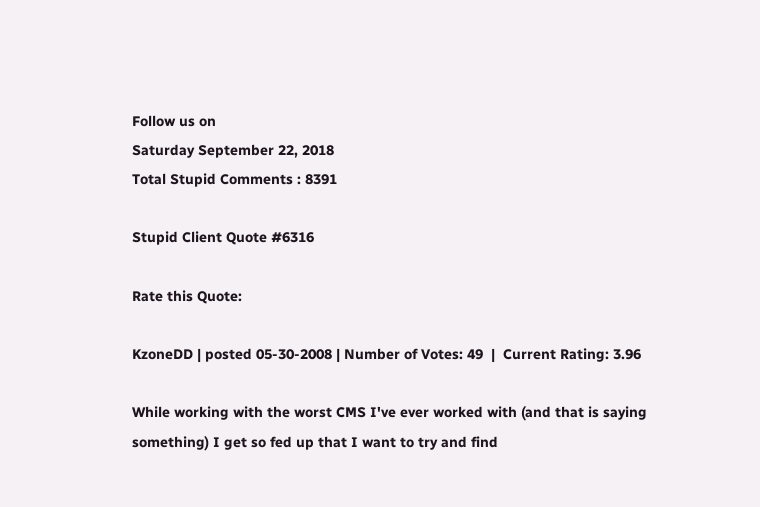Follow us on
Saturday September 22, 2018
Total Stupid Comments : 8391

Stupid Client Quote #6316

Rate this Quote:

KzoneDD | posted 05-30-2008 | Number of Votes: 49  |  Current Rating: 3.96

While working with the worst CMS I've ever worked with (and that is saying something) I get so fed up that I want to try and find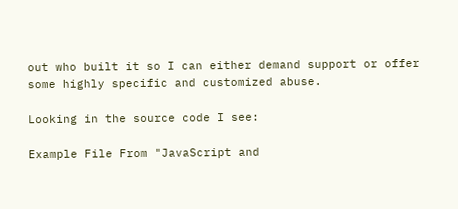out who built it so I can either demand support or offer some highly specific and customized abuse.

Looking in the source code I see:

Example File From "JavaScript and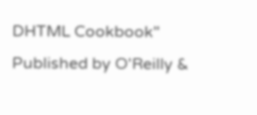DHTML Cookbook"
Published by O'Reilly &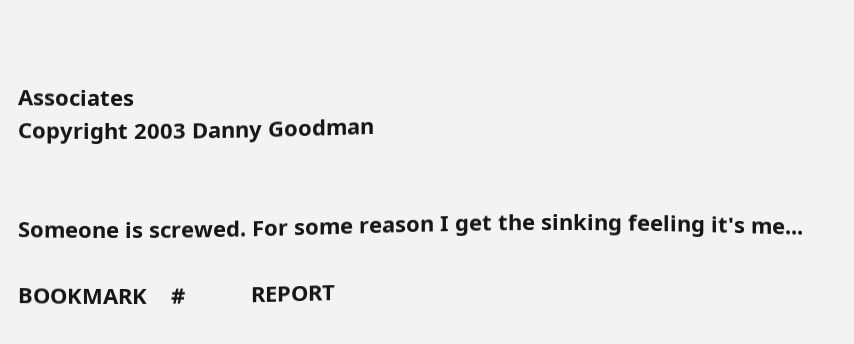Associates
Copyright 2003 Danny Goodman


Someone is screwed. For some reason I get the sinking feeling it's me...

BOOKMARK    #           REPORT